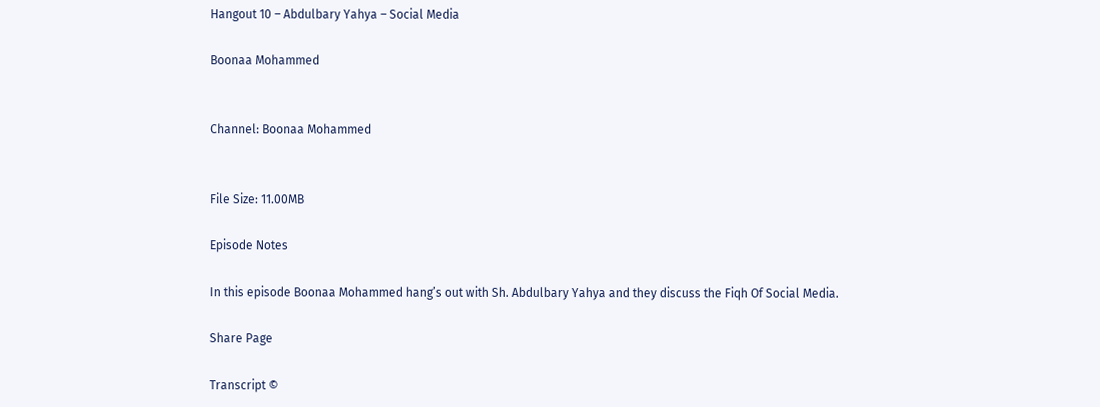Hangout 10 – Abdulbary Yahya – Social Media

Boonaa Mohammed


Channel: Boonaa Mohammed


File Size: 11.00MB

Episode Notes

In this episode Boonaa Mohammed hang’s out with Sh. Abdulbary Yahya and they discuss the Fiqh Of Social Media.

Share Page

Transcript ©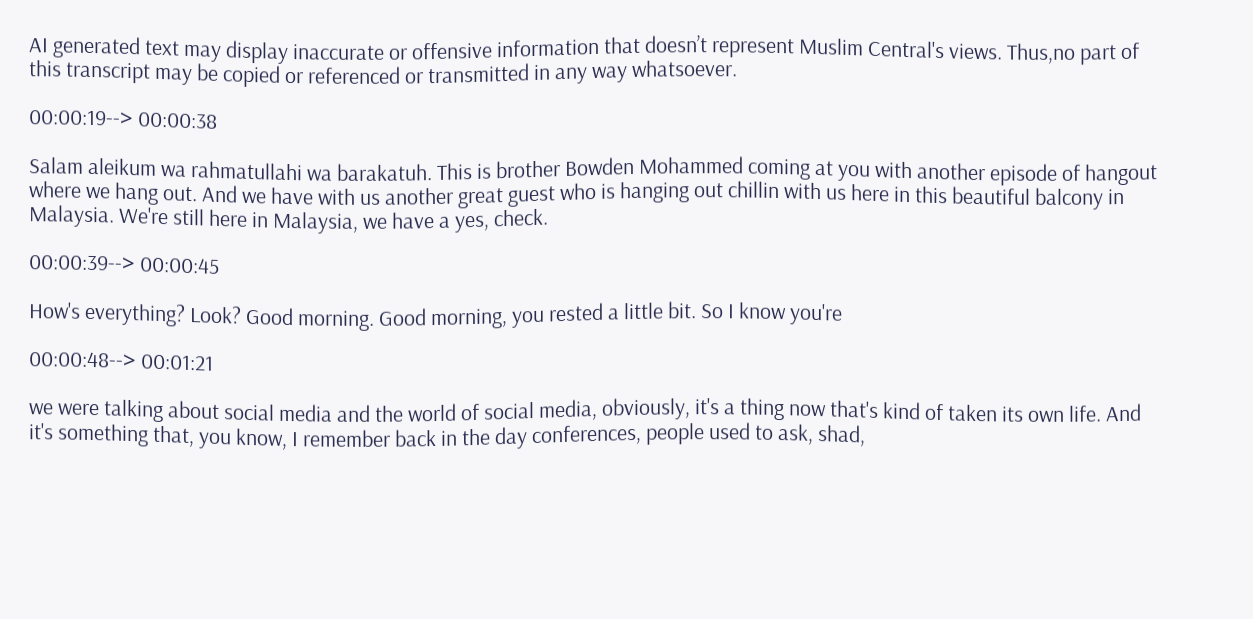AI generated text may display inaccurate or offensive information that doesn’t represent Muslim Central's views. Thus,no part of this transcript may be copied or referenced or transmitted in any way whatsoever.

00:00:19--> 00:00:38

Salam aleikum wa rahmatullahi wa barakatuh. This is brother Bowden Mohammed coming at you with another episode of hangout where we hang out. And we have with us another great guest who is hanging out chillin with us here in this beautiful balcony in Malaysia. We're still here in Malaysia, we have a yes, check.

00:00:39--> 00:00:45

How's everything? Look? Good morning. Good morning, you rested a little bit. So I know you're

00:00:48--> 00:01:21

we were talking about social media and the world of social media, obviously, it's a thing now that's kind of taken its own life. And it's something that, you know, I remember back in the day conferences, people used to ask, shad,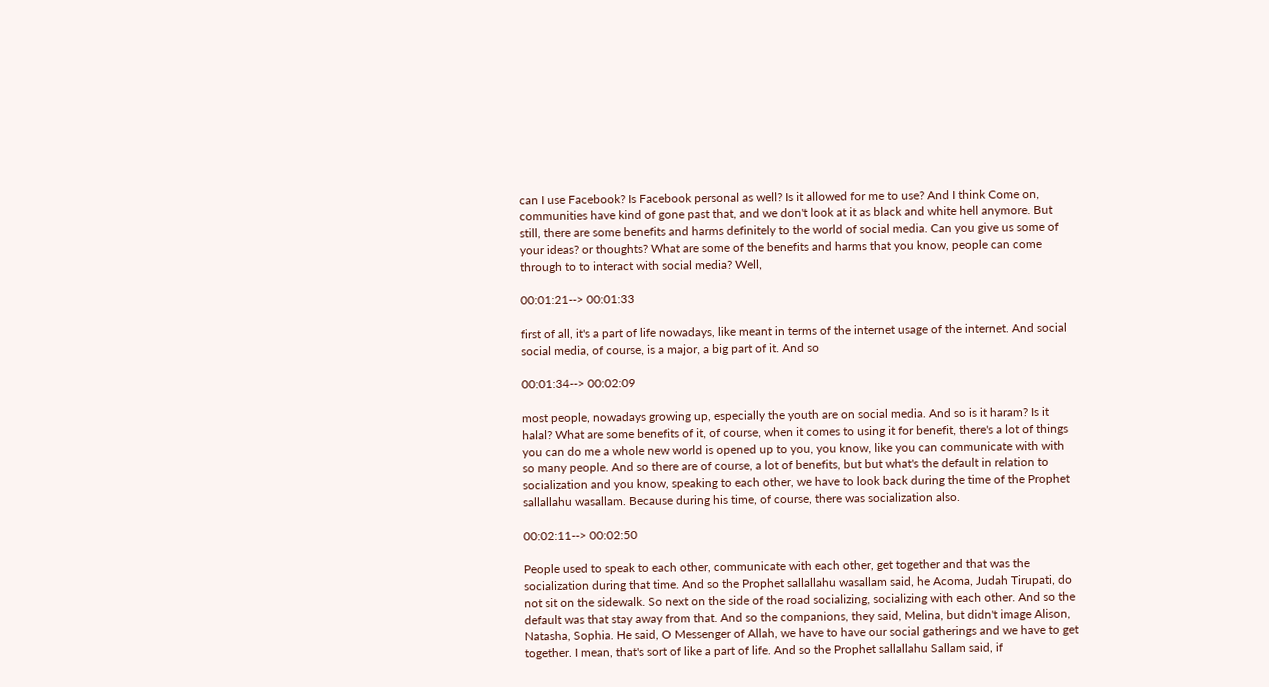can I use Facebook? Is Facebook personal as well? Is it allowed for me to use? And I think Come on, communities have kind of gone past that, and we don't look at it as black and white hell anymore. But still, there are some benefits and harms definitely to the world of social media. Can you give us some of your ideas? or thoughts? What are some of the benefits and harms that you know, people can come through to to interact with social media? Well,

00:01:21--> 00:01:33

first of all, it's a part of life nowadays, like meant in terms of the internet usage of the internet. And social social media, of course, is a major, a big part of it. And so

00:01:34--> 00:02:09

most people, nowadays growing up, especially the youth are on social media. And so is it haram? Is it halal? What are some benefits of it, of course, when it comes to using it for benefit, there's a lot of things you can do me a whole new world is opened up to you, you know, like you can communicate with with so many people. And so there are of course, a lot of benefits, but but what's the default in relation to socialization and you know, speaking to each other, we have to look back during the time of the Prophet sallallahu wasallam. Because during his time, of course, there was socialization also.

00:02:11--> 00:02:50

People used to speak to each other, communicate with each other, get together and that was the socialization during that time. And so the Prophet sallallahu wasallam said, he Acoma, Judah Tirupati, do not sit on the sidewalk. So next on the side of the road socializing, socializing with each other. And so the default was that stay away from that. And so the companions, they said, Melina, but didn't image Alison, Natasha, Sophia. He said, O Messenger of Allah, we have to have our social gatherings and we have to get together. I mean, that's sort of like a part of life. And so the Prophet sallallahu Sallam said, if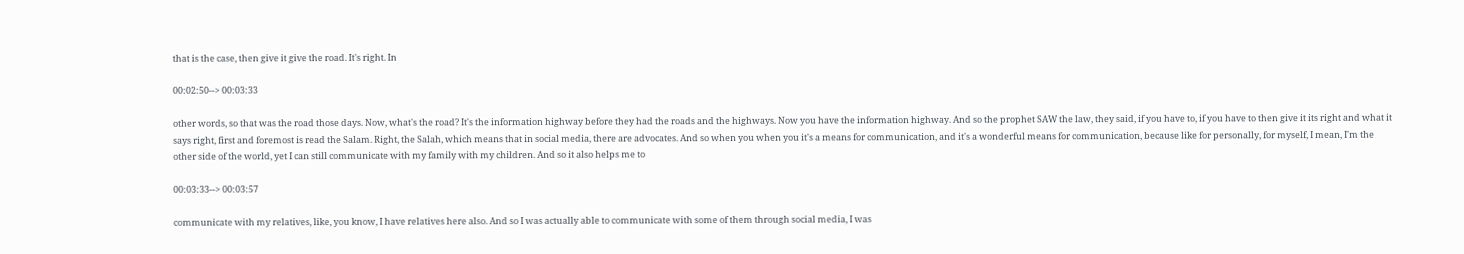that is the case, then give it give the road. It's right. In

00:02:50--> 00:03:33

other words, so that was the road those days. Now, what's the road? It's the information highway before they had the roads and the highways. Now you have the information highway. And so the prophet SAW the law, they said, if you have to, if you have to then give it its right and what it says right, first and foremost is read the Salam. Right, the Salah, which means that in social media, there are advocates. And so when you when you it's a means for communication, and it's a wonderful means for communication, because like for personally, for myself, I mean, I'm the other side of the world, yet I can still communicate with my family with my children. And so it also helps me to

00:03:33--> 00:03:57

communicate with my relatives, like, you know, I have relatives here also. And so I was actually able to communicate with some of them through social media, I was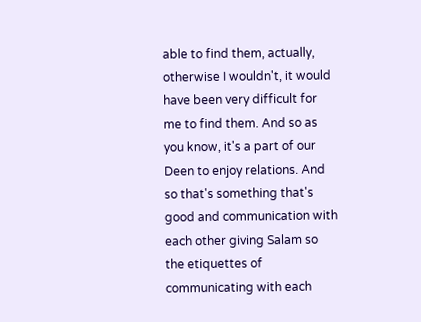able to find them, actually, otherwise I wouldn't, it would have been very difficult for me to find them. And so as you know, it's a part of our Deen to enjoy relations. And so that's something that's good and communication with each other giving Salam so the etiquettes of communicating with each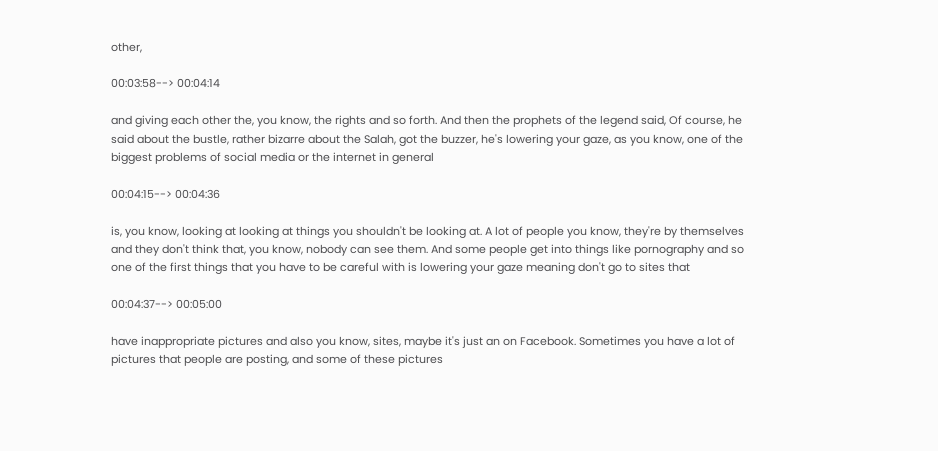other,

00:03:58--> 00:04:14

and giving each other the, you know, the rights and so forth. And then the prophets of the legend said, Of course, he said about the bustle, rather bizarre about the Salah, got the buzzer, he's lowering your gaze, as you know, one of the biggest problems of social media or the internet in general

00:04:15--> 00:04:36

is, you know, looking at looking at things you shouldn't be looking at. A lot of people you know, they're by themselves and they don't think that, you know, nobody can see them. And some people get into things like pornography and so one of the first things that you have to be careful with is lowering your gaze meaning don't go to sites that

00:04:37--> 00:05:00

have inappropriate pictures and also you know, sites, maybe it's just an on Facebook. Sometimes you have a lot of pictures that people are posting, and some of these pictures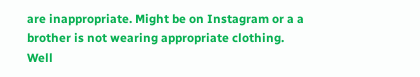are inappropriate. Might be on Instagram or a a brother is not wearing appropriate clothing. Well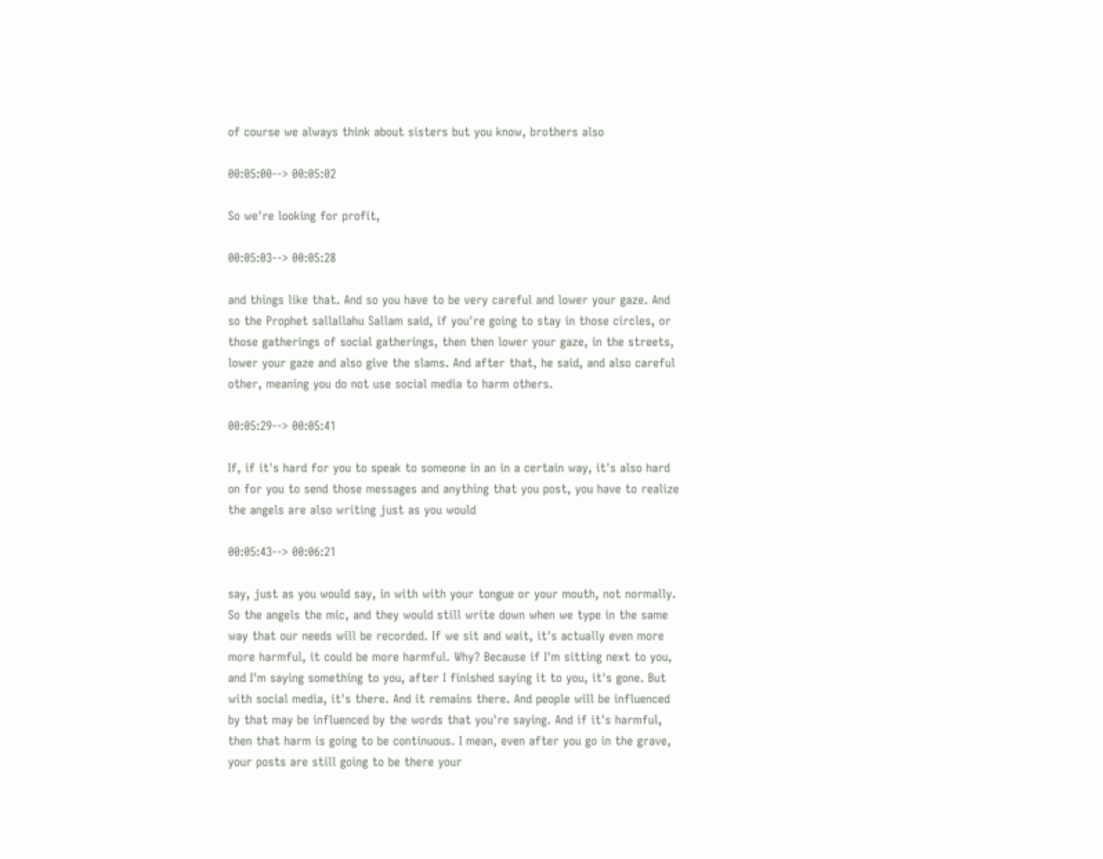of course we always think about sisters but you know, brothers also

00:05:00--> 00:05:02

So we're looking for profit,

00:05:03--> 00:05:28

and things like that. And so you have to be very careful and lower your gaze. And so the Prophet sallallahu Sallam said, if you're going to stay in those circles, or those gatherings of social gatherings, then then lower your gaze, in the streets, lower your gaze and also give the slams. And after that, he said, and also careful other, meaning you do not use social media to harm others.

00:05:29--> 00:05:41

If, if it's hard for you to speak to someone in an in a certain way, it's also hard on for you to send those messages and anything that you post, you have to realize the angels are also writing just as you would

00:05:43--> 00:06:21

say, just as you would say, in with with your tongue or your mouth, not normally. So the angels the mic, and they would still write down when we type in the same way that our needs will be recorded. If we sit and wait, it's actually even more more harmful, it could be more harmful. Why? Because if I'm sitting next to you, and I'm saying something to you, after I finished saying it to you, it's gone. But with social media, it's there. And it remains there. And people will be influenced by that may be influenced by the words that you're saying. And if it's harmful, then that harm is going to be continuous. I mean, even after you go in the grave, your posts are still going to be there your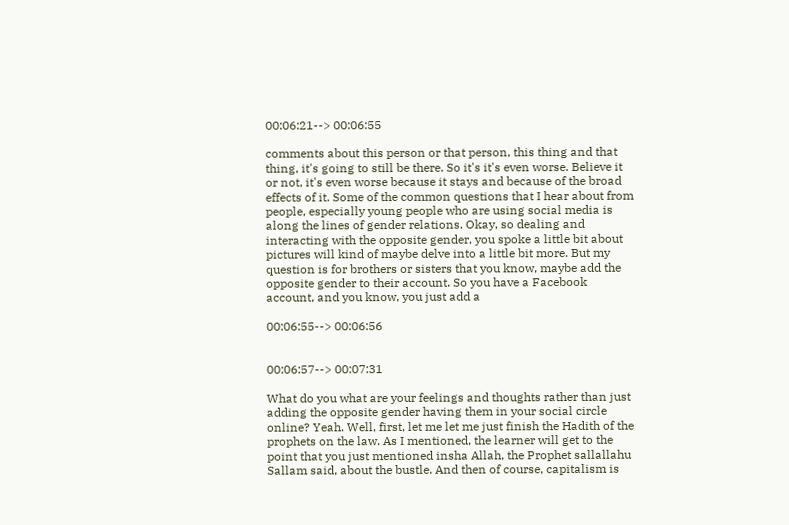00:06:21--> 00:06:55

comments about this person or that person, this thing and that thing, it's going to still be there. So it's it's even worse. Believe it or not, it's even worse because it stays and because of the broad effects of it. Some of the common questions that I hear about from people, especially young people who are using social media is along the lines of gender relations. Okay, so dealing and interacting with the opposite gender, you spoke a little bit about pictures will kind of maybe delve into a little bit more. But my question is for brothers or sisters that you know, maybe add the opposite gender to their account. So you have a Facebook account, and you know, you just add a

00:06:55--> 00:06:56


00:06:57--> 00:07:31

What do you what are your feelings and thoughts rather than just adding the opposite gender having them in your social circle online? Yeah. Well, first, let me let me just finish the Hadith of the prophets on the law. As I mentioned, the learner will get to the point that you just mentioned insha Allah, the Prophet sallallahu Sallam said, about the bustle. And then of course, capitalism is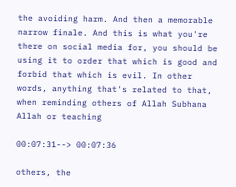the avoiding harm. And then a memorable narrow finale. And this is what you're there on social media for, you should be using it to order that which is good and forbid that which is evil. In other words, anything that's related to that, when reminding others of Allah Subhana Allah or teaching

00:07:31--> 00:07:36

others, the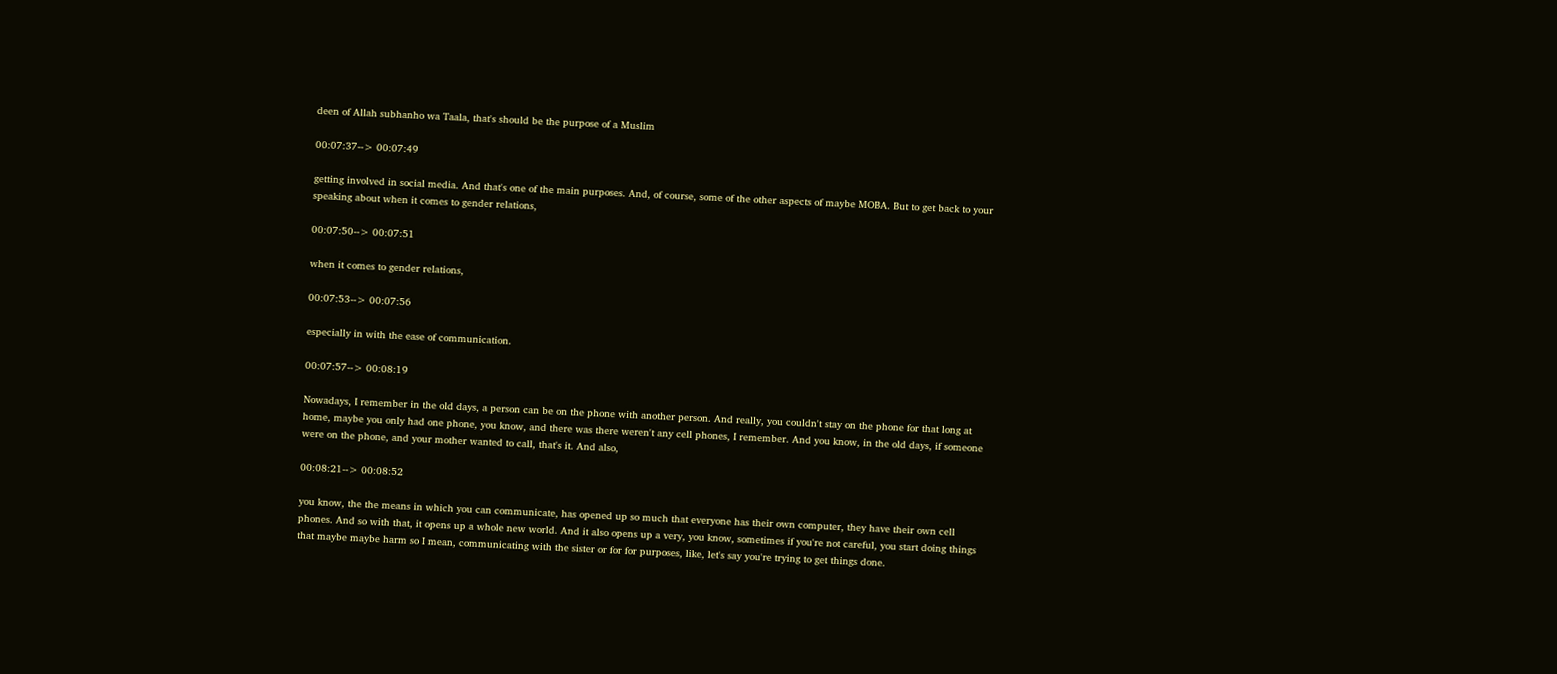deen of Allah subhanho wa Taala, that's should be the purpose of a Muslim

00:07:37--> 00:07:49

getting involved in social media. And that's one of the main purposes. And, of course, some of the other aspects of maybe MOBA. But to get back to your speaking about when it comes to gender relations,

00:07:50--> 00:07:51

when it comes to gender relations,

00:07:53--> 00:07:56

especially in with the ease of communication.

00:07:57--> 00:08:19

Nowadays, I remember in the old days, a person can be on the phone with another person. And really, you couldn't stay on the phone for that long at home, maybe you only had one phone, you know, and there was there weren't any cell phones, I remember. And you know, in the old days, if someone were on the phone, and your mother wanted to call, that's it. And also,

00:08:21--> 00:08:52

you know, the the means in which you can communicate, has opened up so much that everyone has their own computer, they have their own cell phones. And so with that, it opens up a whole new world. And it also opens up a very, you know, sometimes if you're not careful, you start doing things that maybe maybe harm so I mean, communicating with the sister or for for purposes, like, let's say you're trying to get things done.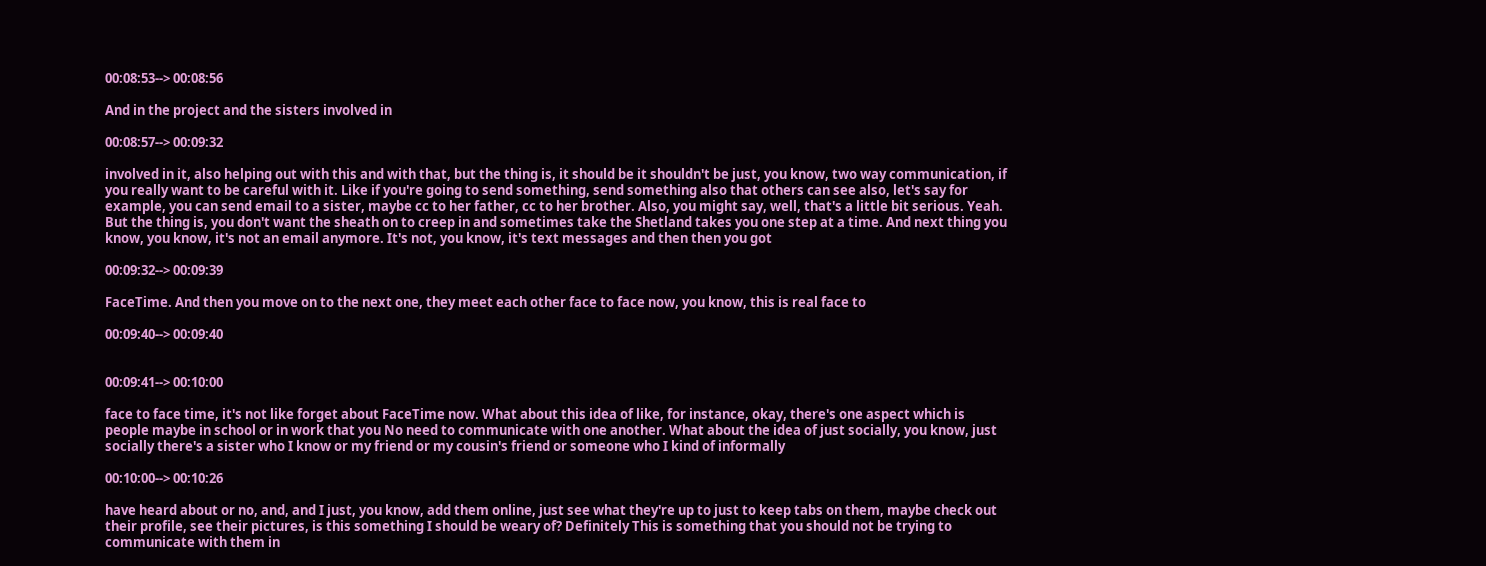00:08:53--> 00:08:56

And in the project and the sisters involved in

00:08:57--> 00:09:32

involved in it, also helping out with this and with that, but the thing is, it should be it shouldn't be just, you know, two way communication, if you really want to be careful with it. Like if you're going to send something, send something also that others can see also, let's say for example, you can send email to a sister, maybe cc to her father, cc to her brother. Also, you might say, well, that's a little bit serious. Yeah. But the thing is, you don't want the sheath on to creep in and sometimes take the Shetland takes you one step at a time. And next thing you know, you know, it's not an email anymore. It's not, you know, it's text messages and then then you got

00:09:32--> 00:09:39

FaceTime. And then you move on to the next one, they meet each other face to face now, you know, this is real face to

00:09:40--> 00:09:40


00:09:41--> 00:10:00

face to face time, it's not like forget about FaceTime now. What about this idea of like, for instance, okay, there's one aspect which is people maybe in school or in work that you No need to communicate with one another. What about the idea of just socially, you know, just socially there's a sister who I know or my friend or my cousin's friend or someone who I kind of informally

00:10:00--> 00:10:26

have heard about or no, and, and I just, you know, add them online, just see what they're up to just to keep tabs on them, maybe check out their profile, see their pictures, is this something I should be weary of? Definitely This is something that you should not be trying to communicate with them in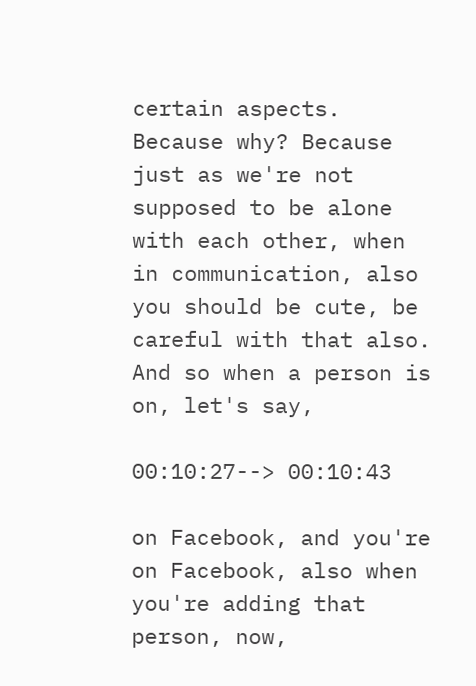certain aspects. Because why? Because just as we're not supposed to be alone with each other, when in communication, also you should be cute, be careful with that also. And so when a person is on, let's say,

00:10:27--> 00:10:43

on Facebook, and you're on Facebook, also when you're adding that person, now,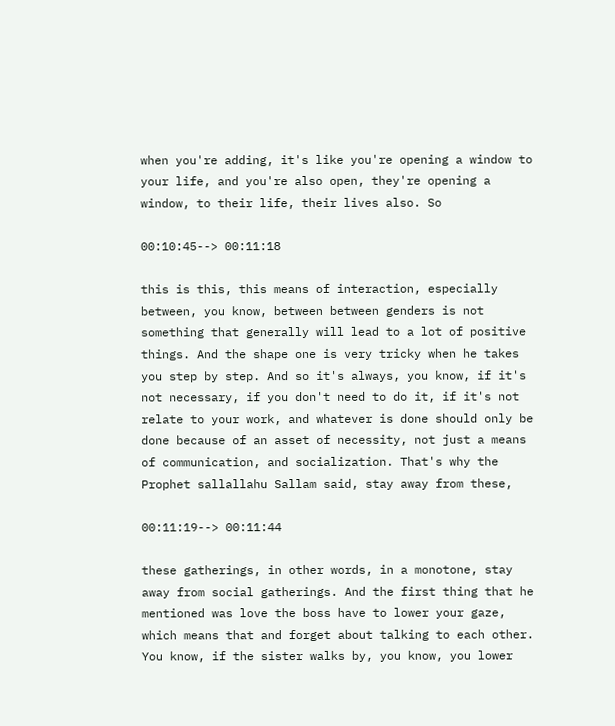when you're adding, it's like you're opening a window to your life, and you're also open, they're opening a window, to their life, their lives also. So

00:10:45--> 00:11:18

this is this, this means of interaction, especially between, you know, between between genders is not something that generally will lead to a lot of positive things. And the shape one is very tricky when he takes you step by step. And so it's always, you know, if it's not necessary, if you don't need to do it, if it's not relate to your work, and whatever is done should only be done because of an asset of necessity, not just a means of communication, and socialization. That's why the Prophet sallallahu Sallam said, stay away from these,

00:11:19--> 00:11:44

these gatherings, in other words, in a monotone, stay away from social gatherings. And the first thing that he mentioned was love the boss have to lower your gaze, which means that and forget about talking to each other. You know, if the sister walks by, you know, you lower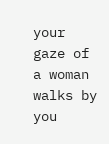your gaze of a woman walks by you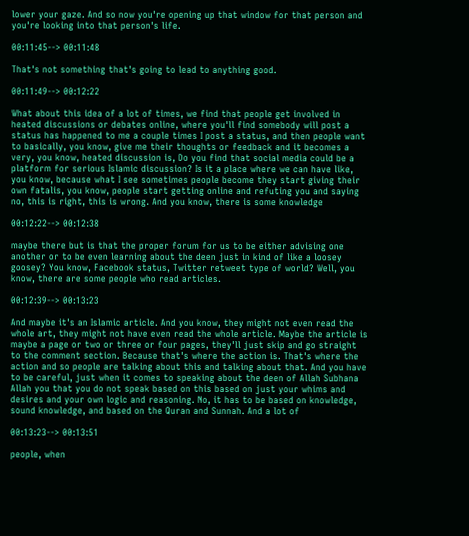lower your gaze. And so now you're opening up that window for that person and you're looking into that person's life.

00:11:45--> 00:11:48

That's not something that's going to lead to anything good.

00:11:49--> 00:12:22

What about this idea of a lot of times, we find that people get involved in heated discussions or debates online, where you'll find somebody will post a status has happened to me a couple times I post a status, and then people want to basically, you know, give me their thoughts or feedback and it becomes a very, you know, heated discussion is, Do you find that social media could be a platform for serious Islamic discussion? Is it a place where we can have like, you know, because what I see sometimes people become they start giving their own fatalis, you know, people start getting online and refuting you and saying no, this is right, this is wrong. And you know, there is some knowledge

00:12:22--> 00:12:38

maybe there but is that the proper forum for us to be either advising one another or to be even learning about the deen just in kind of like a loosey goosey? You know, Facebook status, Twitter retweet type of world? Well, you know, there are some people who read articles.

00:12:39--> 00:13:23

And maybe it's an Islamic article. And you know, they might not even read the whole art, they might not have even read the whole article. Maybe the article is maybe a page or two or three or four pages, they'll just skip and go straight to the comment section. Because that's where the action is. That's where the action and so people are talking about this and talking about that. And you have to be careful, just when it comes to speaking about the deen of Allah Subhana Allah you that you do not speak based on this based on just your whims and desires and your own logic and reasoning. No, it has to be based on knowledge, sound knowledge, and based on the Quran and Sunnah. And a lot of

00:13:23--> 00:13:51

people, when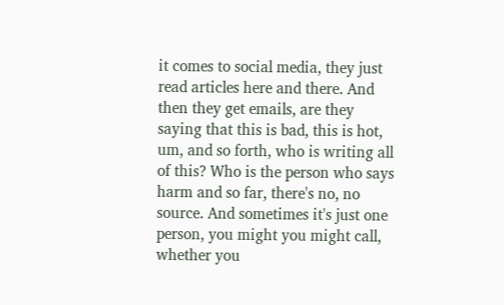it comes to social media, they just read articles here and there. And then they get emails, are they saying that this is bad, this is hot, um, and so forth, who is writing all of this? Who is the person who says harm and so far, there's no, no source. And sometimes it's just one person, you might you might call, whether you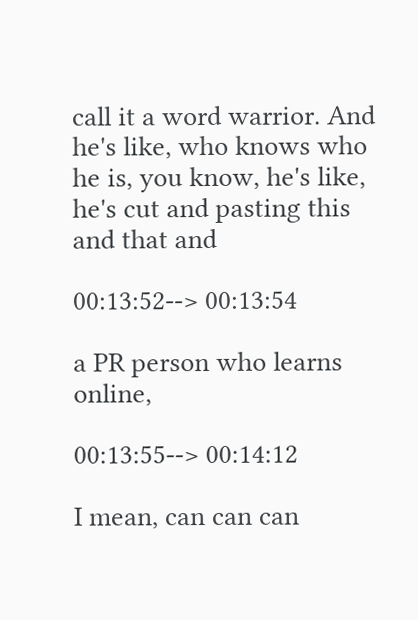call it a word warrior. And he's like, who knows who he is, you know, he's like, he's cut and pasting this and that and

00:13:52--> 00:13:54

a PR person who learns online,

00:13:55--> 00:14:12

I mean, can can can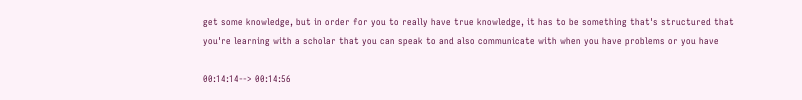get some knowledge, but in order for you to really have true knowledge, it has to be something that's structured that you're learning with a scholar that you can speak to and also communicate with when you have problems or you have

00:14:14--> 00:14:56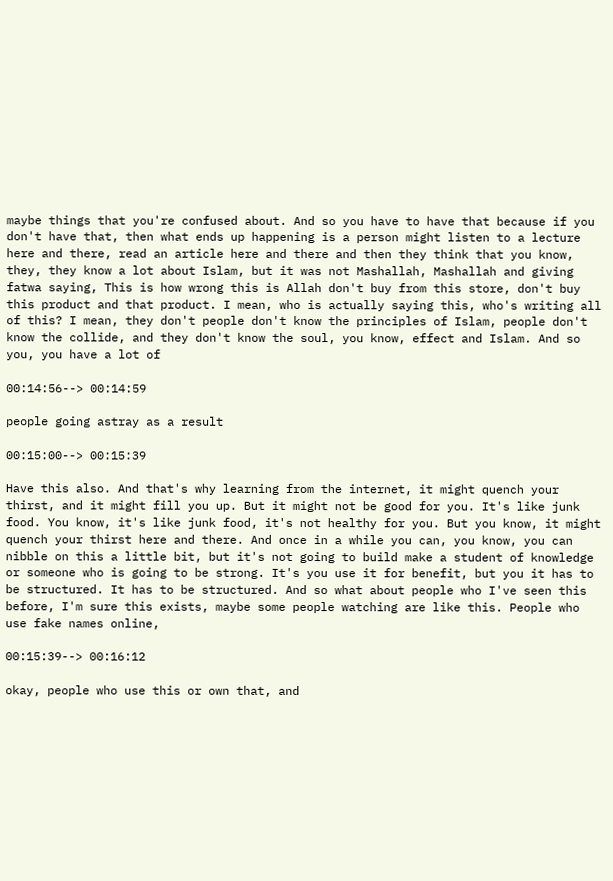maybe things that you're confused about. And so you have to have that because if you don't have that, then what ends up happening is a person might listen to a lecture here and there, read an article here and there and then they think that you know, they, they know a lot about Islam, but it was not Mashallah, Mashallah and giving fatwa saying, This is how wrong this is Allah don't buy from this store, don't buy this product and that product. I mean, who is actually saying this, who's writing all of this? I mean, they don't people don't know the principles of Islam, people don't know the collide, and they don't know the soul, you know, effect and Islam. And so you, you have a lot of

00:14:56--> 00:14:59

people going astray as a result

00:15:00--> 00:15:39

Have this also. And that's why learning from the internet, it might quench your thirst, and it might fill you up. But it might not be good for you. It's like junk food. You know, it's like junk food, it's not healthy for you. But you know, it might quench your thirst here and there. And once in a while you can, you know, you can nibble on this a little bit, but it's not going to build make a student of knowledge or someone who is going to be strong. It's you use it for benefit, but you it has to be structured. It has to be structured. And so what about people who I've seen this before, I'm sure this exists, maybe some people watching are like this. People who use fake names online,

00:15:39--> 00:16:12

okay, people who use this or own that, and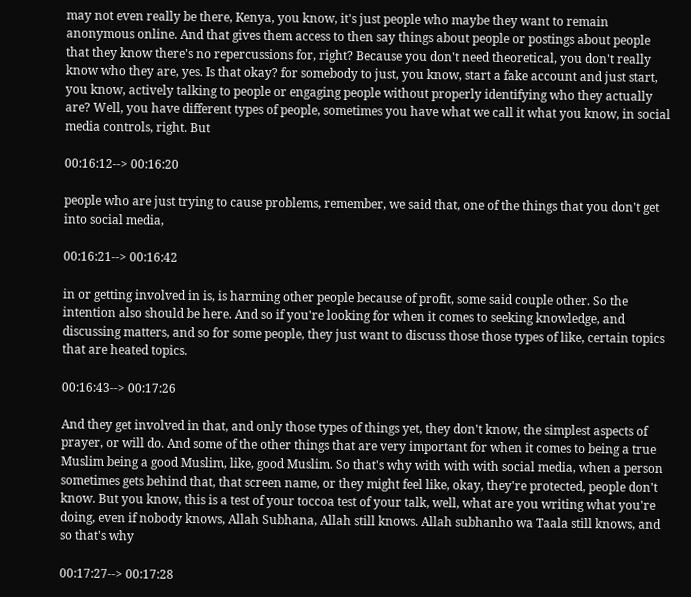may not even really be there, Kenya, you know, it's just people who maybe they want to remain anonymous online. And that gives them access to then say things about people or postings about people that they know there's no repercussions for, right? Because you don't need theoretical, you don't really know who they are, yes. Is that okay? for somebody to just, you know, start a fake account and just start, you know, actively talking to people or engaging people without properly identifying who they actually are? Well, you have different types of people, sometimes you have what we call it what you know, in social media controls, right. But

00:16:12--> 00:16:20

people who are just trying to cause problems, remember, we said that, one of the things that you don't get into social media,

00:16:21--> 00:16:42

in or getting involved in is, is harming other people because of profit, some said couple other. So the intention also should be here. And so if you're looking for when it comes to seeking knowledge, and discussing matters, and so for some people, they just want to discuss those those types of like, certain topics that are heated topics.

00:16:43--> 00:17:26

And they get involved in that, and only those types of things yet, they don't know, the simplest aspects of prayer, or will do. And some of the other things that are very important for when it comes to being a true Muslim being a good Muslim, like, good Muslim. So that's why with with with social media, when a person sometimes gets behind that, that screen name, or they might feel like, okay, they're protected, people don't know. But you know, this is a test of your toccoa test of your talk, well, what are you writing what you're doing, even if nobody knows, Allah Subhana, Allah still knows. Allah subhanho wa Taala still knows, and so that's why

00:17:27--> 00:17:28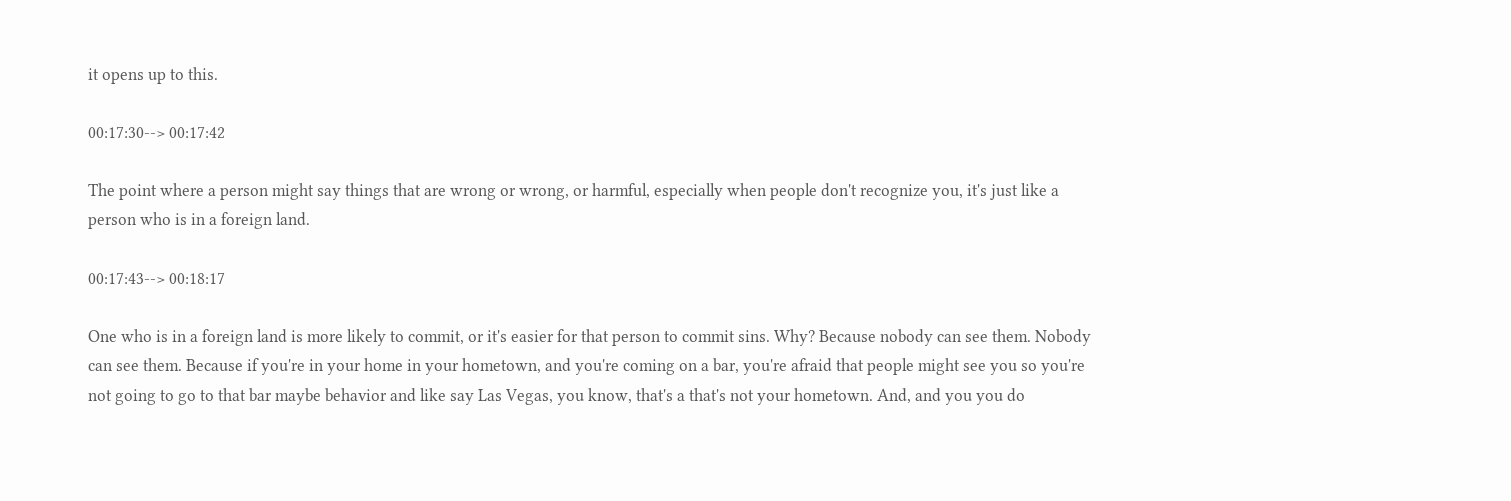it opens up to this.

00:17:30--> 00:17:42

The point where a person might say things that are wrong or wrong, or harmful, especially when people don't recognize you, it's just like a person who is in a foreign land.

00:17:43--> 00:18:17

One who is in a foreign land is more likely to commit, or it's easier for that person to commit sins. Why? Because nobody can see them. Nobody can see them. Because if you're in your home in your hometown, and you're coming on a bar, you're afraid that people might see you so you're not going to go to that bar maybe behavior and like say Las Vegas, you know, that's a that's not your hometown. And, and you you do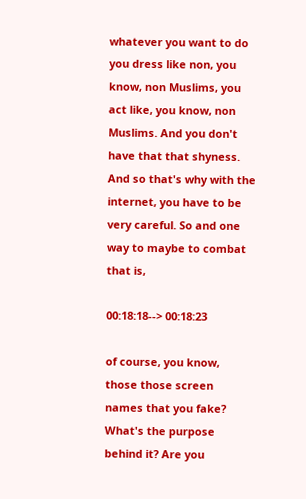whatever you want to do you dress like non, you know, non Muslims, you act like, you know, non Muslims. And you don't have that that shyness. And so that's why with the internet, you have to be very careful. So and one way to maybe to combat that is,

00:18:18--> 00:18:23

of course, you know, those those screen names that you fake? What's the purpose behind it? Are you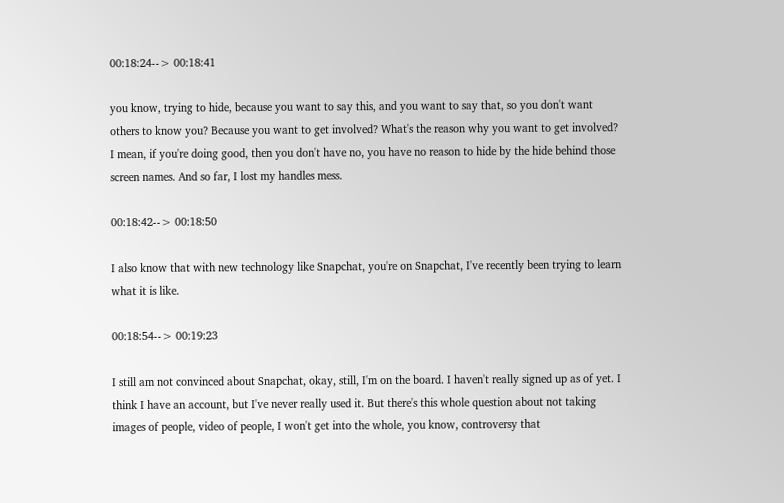00:18:24--> 00:18:41

you know, trying to hide, because you want to say this, and you want to say that, so you don't want others to know you? Because you want to get involved? What's the reason why you want to get involved? I mean, if you're doing good, then you don't have no, you have no reason to hide by the hide behind those screen names. And so far, I lost my handles mess.

00:18:42--> 00:18:50

I also know that with new technology like Snapchat, you're on Snapchat, I've recently been trying to learn what it is like.

00:18:54--> 00:19:23

I still am not convinced about Snapchat, okay, still, I'm on the board. I haven't really signed up as of yet. I think I have an account, but I've never really used it. But there's this whole question about not taking images of people, video of people, I won't get into the whole, you know, controversy that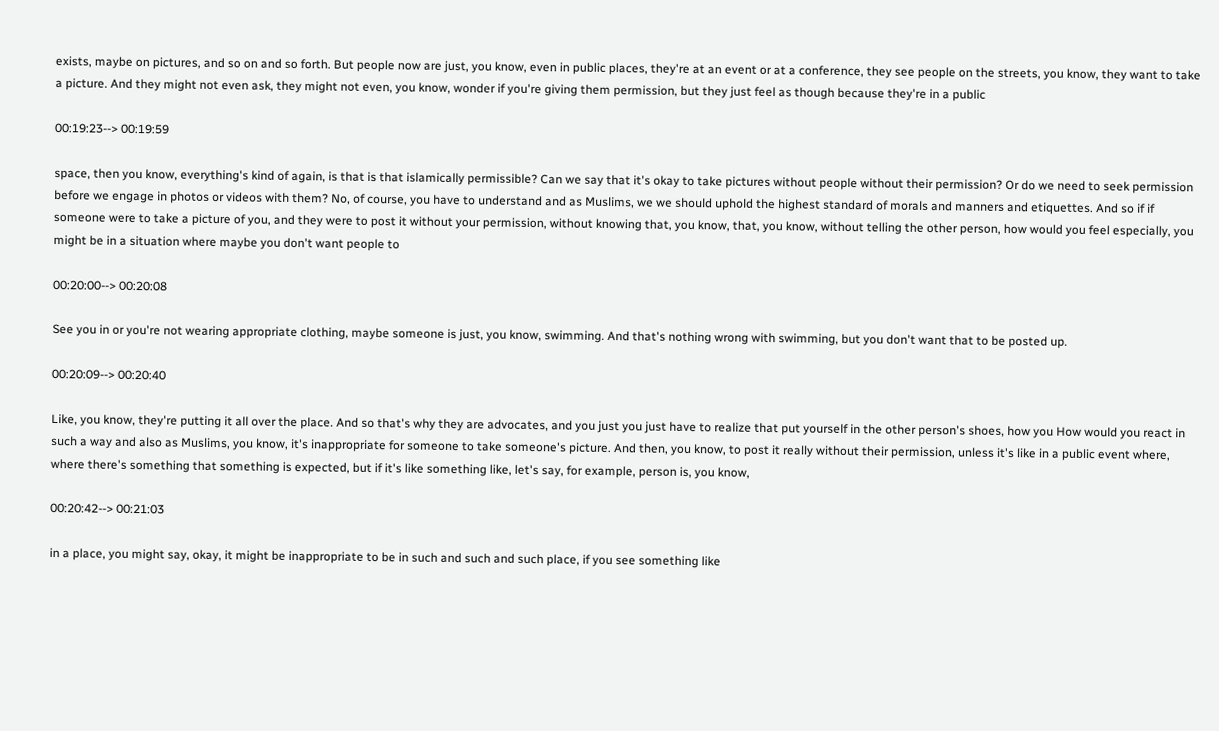exists, maybe on pictures, and so on and so forth. But people now are just, you know, even in public places, they're at an event or at a conference, they see people on the streets, you know, they want to take a picture. And they might not even ask, they might not even, you know, wonder if you're giving them permission, but they just feel as though because they're in a public

00:19:23--> 00:19:59

space, then you know, everything's kind of again, is that is that islamically permissible? Can we say that it's okay to take pictures without people without their permission? Or do we need to seek permission before we engage in photos or videos with them? No, of course, you have to understand and as Muslims, we we should uphold the highest standard of morals and manners and etiquettes. And so if if someone were to take a picture of you, and they were to post it without your permission, without knowing that, you know, that, you know, without telling the other person, how would you feel especially, you might be in a situation where maybe you don't want people to

00:20:00--> 00:20:08

See you in or you're not wearing appropriate clothing, maybe someone is just, you know, swimming. And that's nothing wrong with swimming, but you don't want that to be posted up.

00:20:09--> 00:20:40

Like, you know, they're putting it all over the place. And so that's why they are advocates, and you just you just have to realize that put yourself in the other person's shoes, how you How would you react in such a way and also as Muslims, you know, it's inappropriate for someone to take someone's picture. And then, you know, to post it really without their permission, unless it's like in a public event where, where there's something that something is expected, but if it's like something like, let's say, for example, person is, you know,

00:20:42--> 00:21:03

in a place, you might say, okay, it might be inappropriate to be in such and such and such place, if you see something like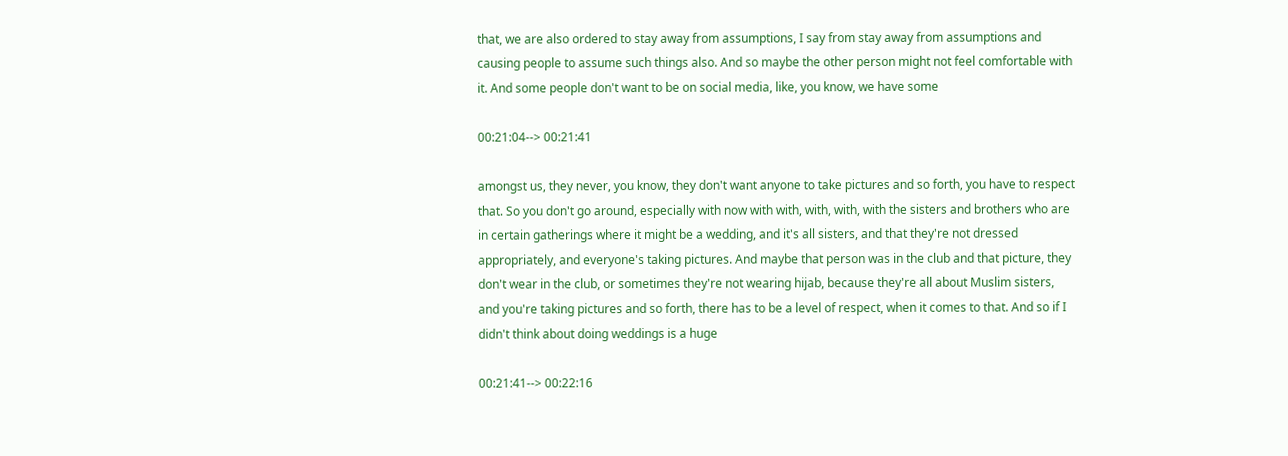that, we are also ordered to stay away from assumptions, I say from stay away from assumptions and causing people to assume such things also. And so maybe the other person might not feel comfortable with it. And some people don't want to be on social media, like, you know, we have some

00:21:04--> 00:21:41

amongst us, they never, you know, they don't want anyone to take pictures and so forth, you have to respect that. So you don't go around, especially with now with with, with, with, with the sisters and brothers who are in certain gatherings where it might be a wedding, and it's all sisters, and that they're not dressed appropriately, and everyone's taking pictures. And maybe that person was in the club and that picture, they don't wear in the club, or sometimes they're not wearing hijab, because they're all about Muslim sisters, and you're taking pictures and so forth, there has to be a level of respect, when it comes to that. And so if I didn't think about doing weddings is a huge

00:21:41--> 00:22:16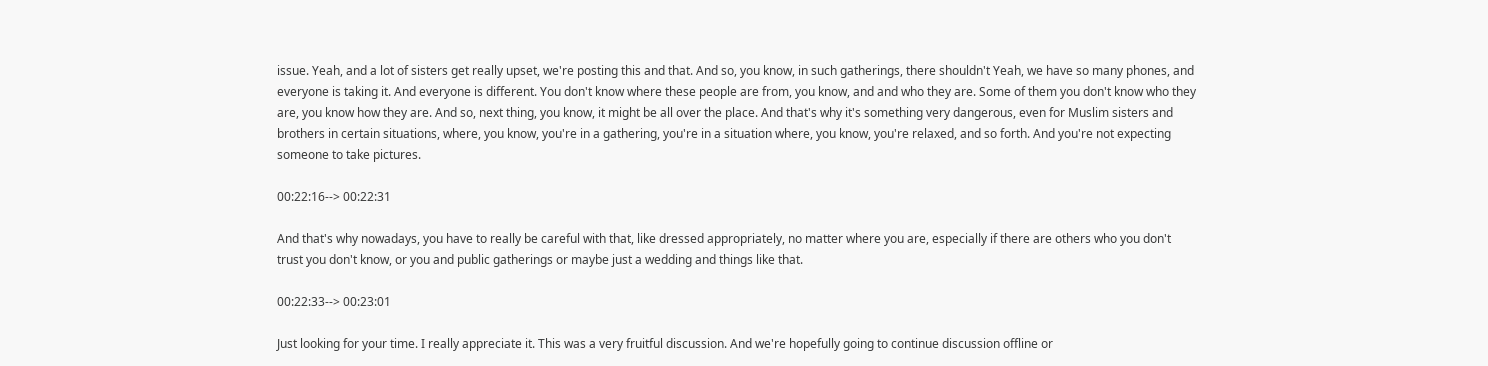issue. Yeah, and a lot of sisters get really upset, we're posting this and that. And so, you know, in such gatherings, there shouldn't Yeah, we have so many phones, and everyone is taking it. And everyone is different. You don't know where these people are from, you know, and and who they are. Some of them you don't know who they are, you know how they are. And so, next thing, you know, it might be all over the place. And that's why it's something very dangerous, even for Muslim sisters and brothers in certain situations, where, you know, you're in a gathering, you're in a situation where, you know, you're relaxed, and so forth. And you're not expecting someone to take pictures.

00:22:16--> 00:22:31

And that's why nowadays, you have to really be careful with that, like dressed appropriately, no matter where you are, especially if there are others who you don't trust you don't know, or you and public gatherings or maybe just a wedding and things like that.

00:22:33--> 00:23:01

Just looking for your time. I really appreciate it. This was a very fruitful discussion. And we're hopefully going to continue discussion offline or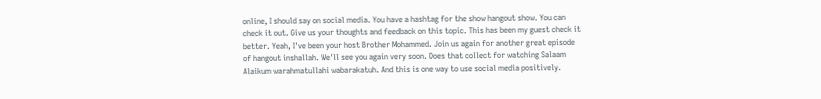online, I should say on social media. You have a hashtag for the show hangout show. You can check it out. Give us your thoughts and feedback on this topic. This has been my guest check it better. Yeah, I've been your host Brother Mohammed. Join us again for another great episode of hangout inshallah. We'll see you again very soon. Does that collect for watching Salaam Alaikum warahmatullahi wabarakatuh. And this is one way to use social media positively.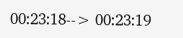00:23:18--> 00:23:19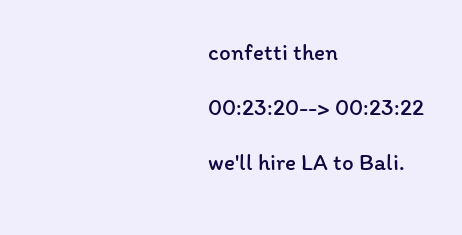confetti then

00:23:20--> 00:23:22

we'll hire LA to Bali.